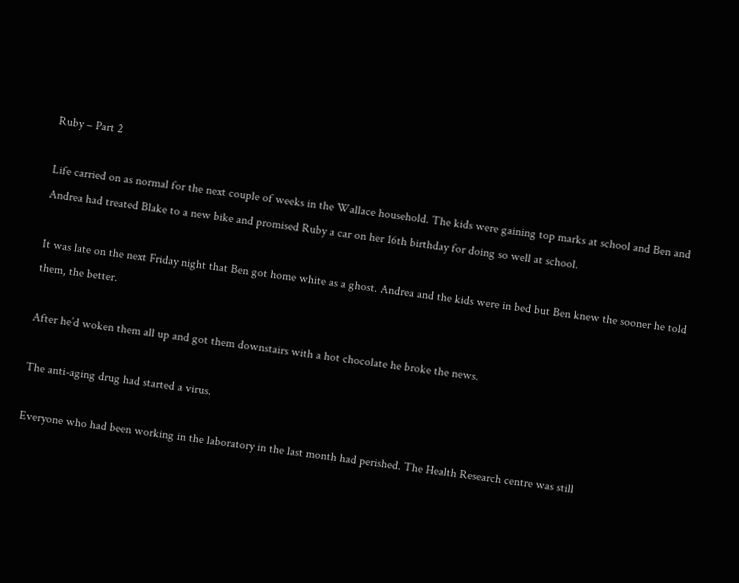Ruby – Part 2

Life carried on as normal for the next couple of weeks in the Wallace household. The kids were gaining top marks at school and Ben and Andrea had treated Blake to a new bike and promised Ruby a car on her 16th birthday for doing so well at school.

It was late on the next Friday night that Ben got home white as a ghost. Andrea and the kids were in bed but Ben knew the sooner he told them, the better.

After he’d woken them all up and got them downstairs with a hot chocolate he broke the news.

The anti-aging drug had started a virus.

Everyone who had been working in the laboratory in the last month had perished. The Health Research centre was still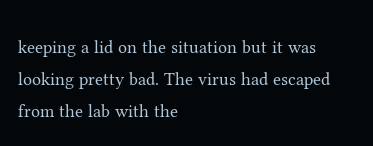keeping a lid on the situation but it was looking pretty bad. The virus had escaped from the lab with the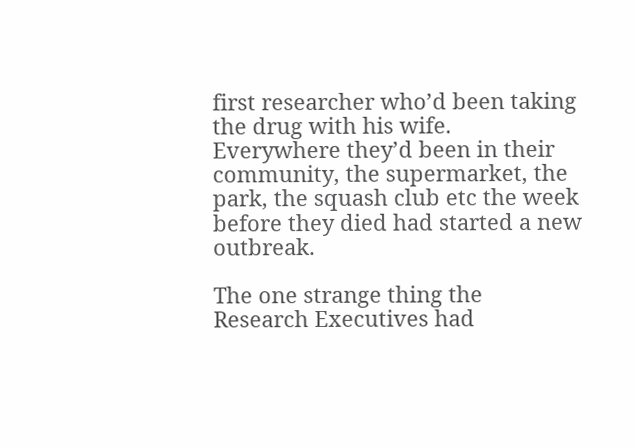first researcher who’d been taking the drug with his wife. Everywhere they’d been in their community, the supermarket, the park, the squash club etc the week before they died had started a new outbreak.

The one strange thing the Research Executives had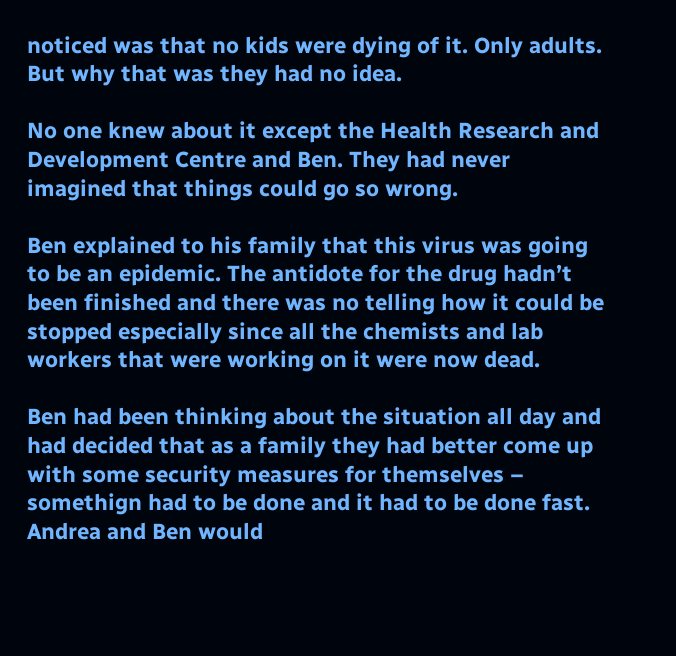noticed was that no kids were dying of it. Only adults. But why that was they had no idea.

No one knew about it except the Health Research and Development Centre and Ben. They had never imagined that things could go so wrong.

Ben explained to his family that this virus was going to be an epidemic. The antidote for the drug hadn’t been finished and there was no telling how it could be stopped especially since all the chemists and lab workers that were working on it were now dead.

Ben had been thinking about the situation all day and had decided that as a family they had better come up with some security measures for themselves – somethign had to be done and it had to be done fast. Andrea and Ben would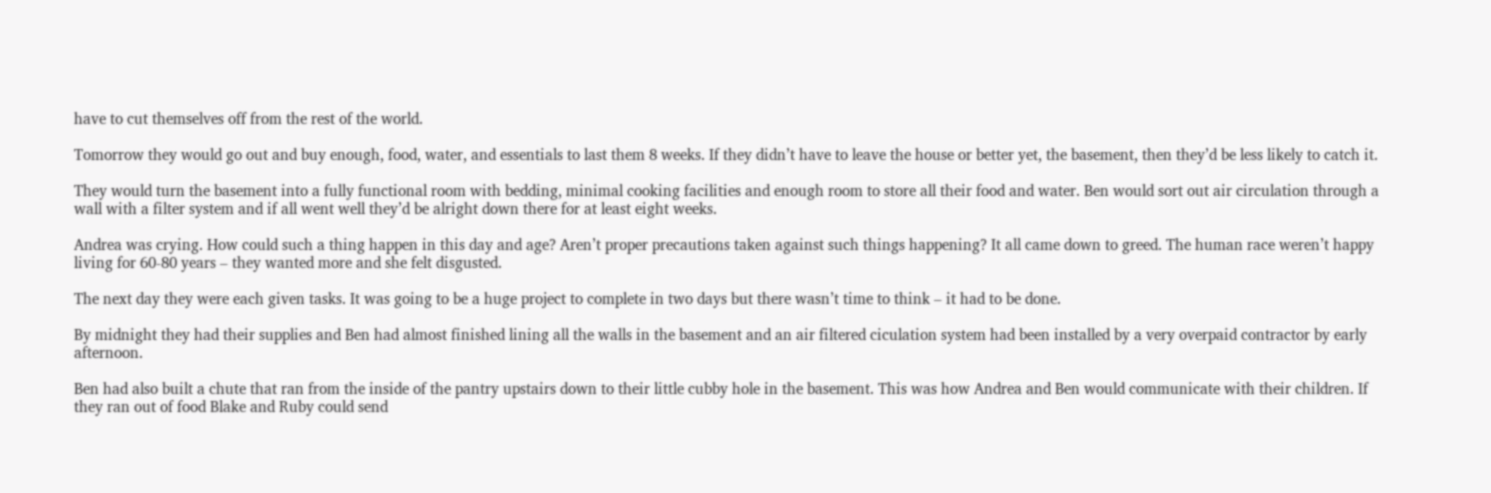have to cut themselves off from the rest of the world.

Tomorrow they would go out and buy enough, food, water, and essentials to last them 8 weeks. If they didn’t have to leave the house or better yet, the basement, then they’d be less likely to catch it.

They would turn the basement into a fully functional room with bedding, minimal cooking facilities and enough room to store all their food and water. Ben would sort out air circulation through a wall with a filter system and if all went well they’d be alright down there for at least eight weeks.

Andrea was crying. How could such a thing happen in this day and age? Aren’t proper precautions taken against such things happening? It all came down to greed. The human race weren’t happy living for 60-80 years – they wanted more and she felt disgusted.

The next day they were each given tasks. It was going to be a huge project to complete in two days but there wasn’t time to think – it had to be done.

By midnight they had their supplies and Ben had almost finished lining all the walls in the basement and an air filtered ciculation system had been installed by a very overpaid contractor by early afternoon.

Ben had also built a chute that ran from the inside of the pantry upstairs down to their little cubby hole in the basement. This was how Andrea and Ben would communicate with their children. If they ran out of food Blake and Ruby could send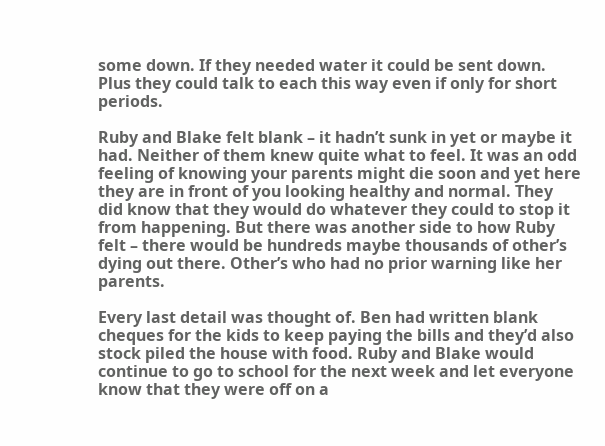some down. If they needed water it could be sent down. Plus they could talk to each this way even if only for short periods.

Ruby and Blake felt blank – it hadn’t sunk in yet or maybe it had. Neither of them knew quite what to feel. It was an odd feeling of knowing your parents might die soon and yet here they are in front of you looking healthy and normal. They did know that they would do whatever they could to stop it from happening. But there was another side to how Ruby felt – there would be hundreds maybe thousands of other’s dying out there. Other’s who had no prior warning like her parents.

Every last detail was thought of. Ben had written blank cheques for the kids to keep paying the bills and they’d also stock piled the house with food. Ruby and Blake would continue to go to school for the next week and let everyone know that they were off on a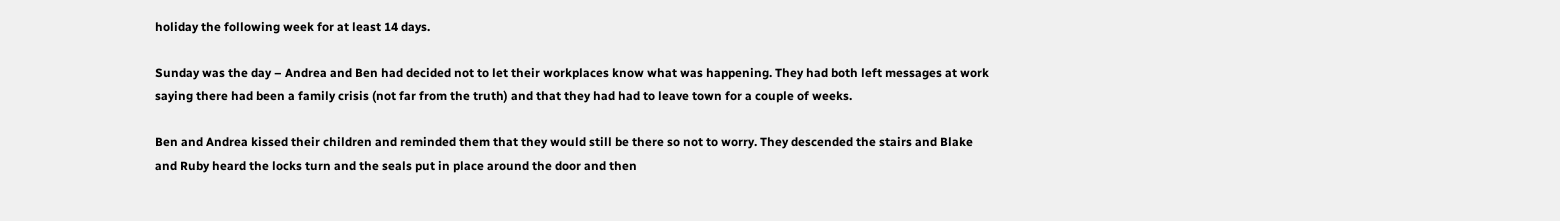holiday the following week for at least 14 days.

Sunday was the day – Andrea and Ben had decided not to let their workplaces know what was happening. They had both left messages at work saying there had been a family crisis (not far from the truth) and that they had had to leave town for a couple of weeks.

Ben and Andrea kissed their children and reminded them that they would still be there so not to worry. They descended the stairs and Blake and Ruby heard the locks turn and the seals put in place around the door and then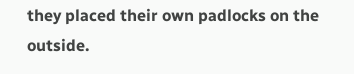they placed their own padlocks on the outside.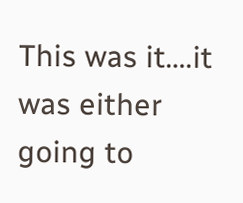This was it….it was either going to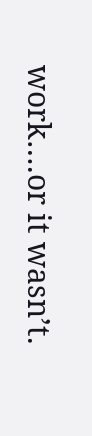work….or it wasn’t.